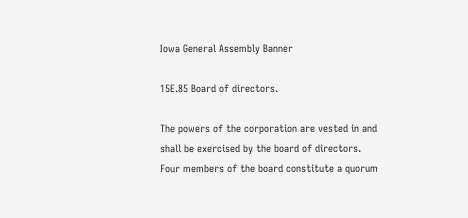Iowa General Assembly Banner

15E.85 Board of directors.

The powers of the corporation are vested in and shall be exercised by the board of directors. Four members of the board constitute a quorum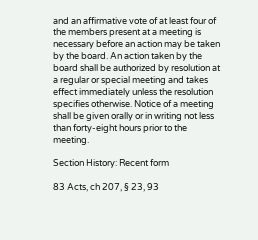and an affirmative vote of at least four of the members present at a meeting is necessary before an action may be taken by the board. An action taken by the board shall be authorized by resolution at a regular or special meeting and takes effect immediately unless the resolution specifies otherwise. Notice of a meeting shall be given orally or in writing not less than forty-eight hours prior to the meeting.

Section History: Recent form

83 Acts, ch 207, § 23, 93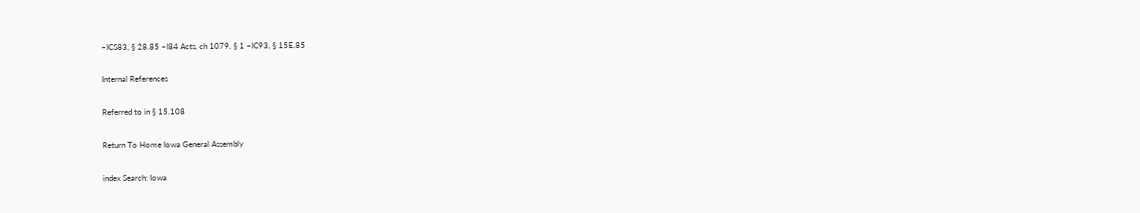~ICS83, § 28.85 ~I84 Acts, ch 1079, § 1 ~IC93, § 15E.85

Internal References

Referred to in § 15.108

Return To Home Iowa General Assembly

index Search: Iowa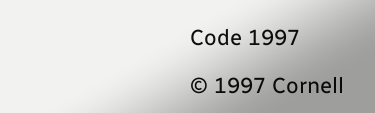Code 1997

© 1997 Cornell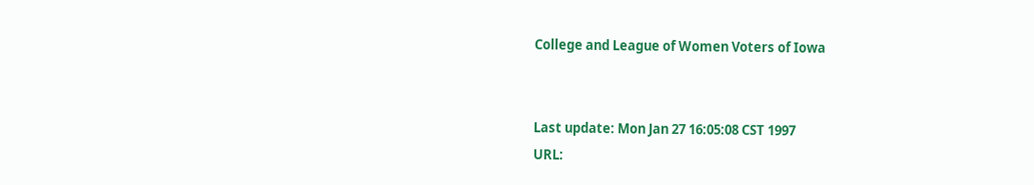College and League of Women Voters of Iowa


Last update: Mon Jan 27 16:05:08 CST 1997
URL: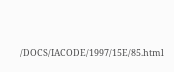/DOCS/IACODE/1997/15E/85.html